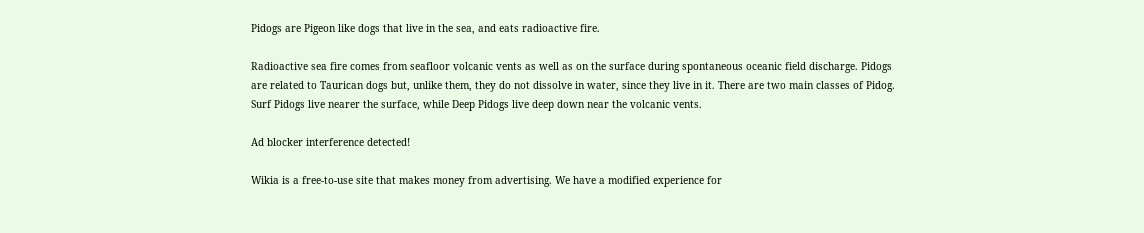Pidogs are Pigeon like dogs that live in the sea, and eats radioactive fire.

Radioactive sea fire comes from seafloor volcanic vents as well as on the surface during spontaneous oceanic field discharge. Pidogs are related to Taurican dogs but, unlike them, they do not dissolve in water, since they live in it. There are two main classes of Pidog. Surf Pidogs live nearer the surface, while Deep Pidogs live deep down near the volcanic vents.

Ad blocker interference detected!

Wikia is a free-to-use site that makes money from advertising. We have a modified experience for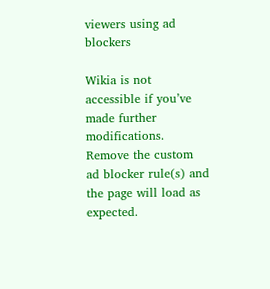viewers using ad blockers

Wikia is not accessible if you’ve made further modifications. Remove the custom ad blocker rule(s) and the page will load as expected.